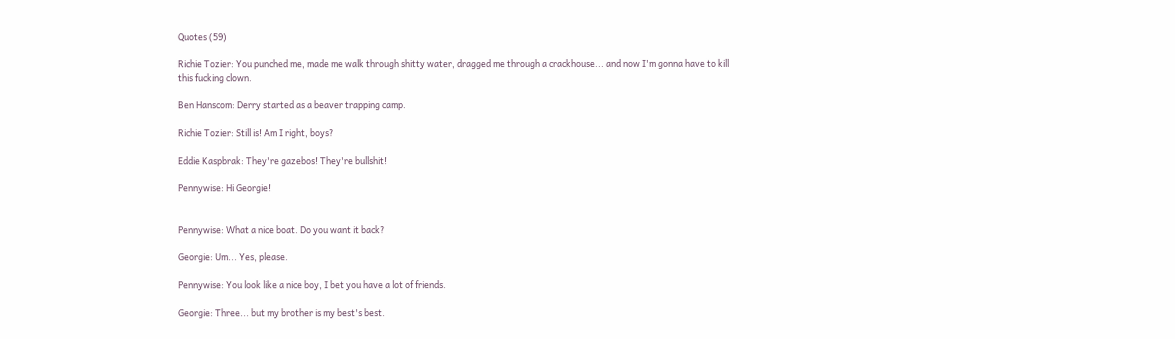Quotes (59)

Richie Tozier: You punched me, made me walk through shitty water, dragged me through a crackhouse... and now I'm gonna have to kill this fucking clown.

Ben Hanscom: Derry started as a beaver trapping camp.

Richie Tozier: Still is! Am I right, boys?

Eddie Kaspbrak: They're gazebos! They're bullshit!

Pennywise: Hi Georgie!


Pennywise: What a nice boat. Do you want it back?

Georgie: Um... Yes, please.

Pennywise: You look like a nice boy, I bet you have a lot of friends.

Georgie: Three... but my brother is my best's best.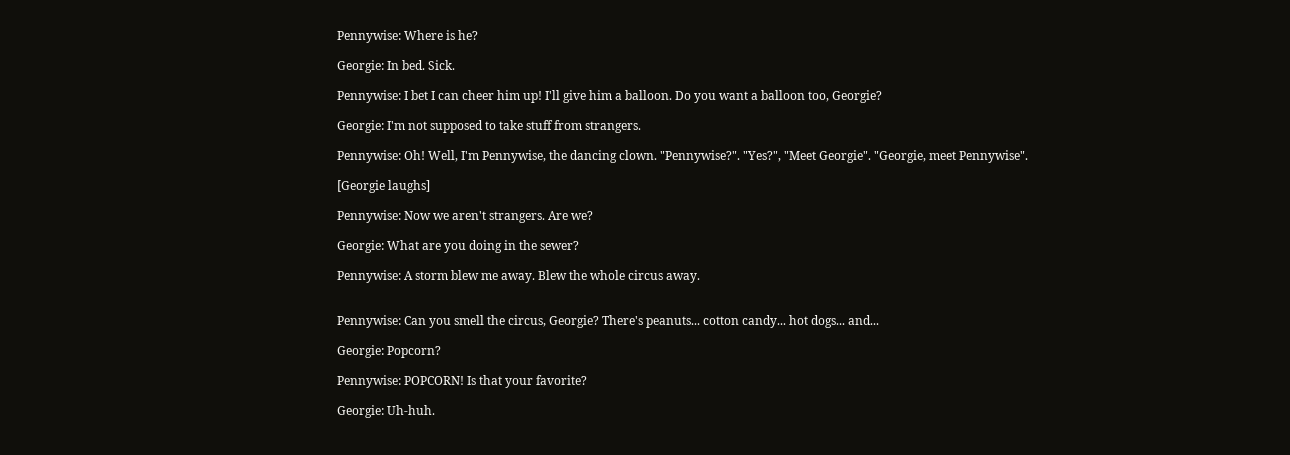Pennywise: Where is he?

Georgie: In bed. Sick.

Pennywise: I bet I can cheer him up! I'll give him a balloon. Do you want a balloon too, Georgie?

Georgie: I'm not supposed to take stuff from strangers.

Pennywise: Oh! Well, I'm Pennywise, the dancing clown. "Pennywise?". "Yes?", "Meet Georgie". "Georgie, meet Pennywise".

[Georgie laughs]

Pennywise: Now we aren't strangers. Are we?

Georgie: What are you doing in the sewer?

Pennywise: A storm blew me away. Blew the whole circus away.


Pennywise: Can you smell the circus, Georgie? There's peanuts... cotton candy... hot dogs... and...

Georgie: Popcorn?

Pennywise: POPCORN! Is that your favorite?

Georgie: Uh-huh.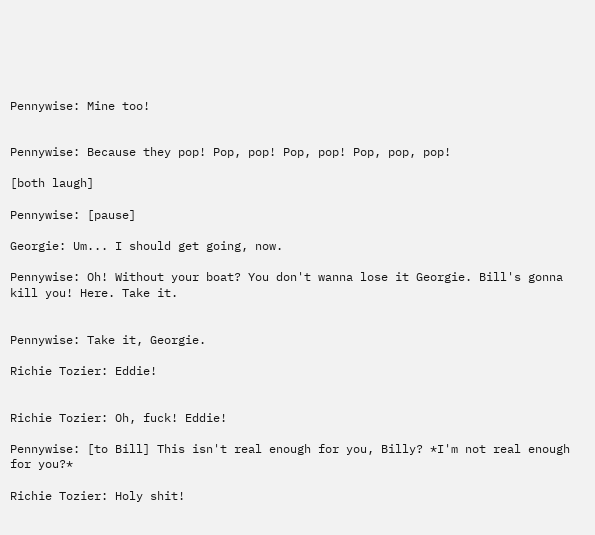Pennywise: Mine too!


Pennywise: Because they pop! Pop, pop! Pop, pop! Pop, pop, pop!

[both laugh]

Pennywise: [pause]

Georgie: Um... I should get going, now.

Pennywise: Oh! Without your boat? You don't wanna lose it Georgie. Bill's gonna kill you! Here. Take it.


Pennywise: Take it, Georgie.

Richie Tozier: Eddie!


Richie Tozier: Oh, fuck! Eddie!

Pennywise: [to Bill] This isn't real enough for you, Billy? *I'm not real enough for you?*

Richie Tozier: Holy shit!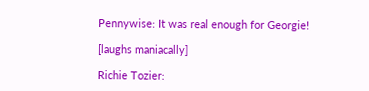Pennywise: It was real enough for Georgie!

[laughs maniacally]

Richie Tozier: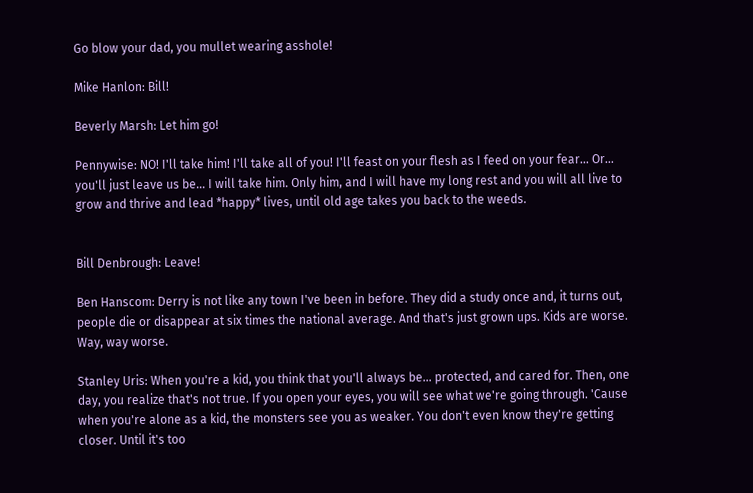Go blow your dad, you mullet wearing asshole!

Mike Hanlon: Bill!

Beverly Marsh: Let him go!

Pennywise: NO! I'll take him! I'll take all of you! I'll feast on your flesh as I feed on your fear... Or... you'll just leave us be... I will take him. Only him, and I will have my long rest and you will all live to grow and thrive and lead *happy* lives, until old age takes you back to the weeds.


Bill Denbrough: Leave!

Ben Hanscom: Derry is not like any town I've been in before. They did a study once and, it turns out, people die or disappear at six times the national average. And that's just grown ups. Kids are worse. Way, way worse.

Stanley Uris: When you're a kid, you think that you'll always be... protected, and cared for. Then, one day, you realize that's not true. If you open your eyes, you will see what we're going through. 'Cause when you're alone as a kid, the monsters see you as weaker. You don't even know they're getting closer. Until it's too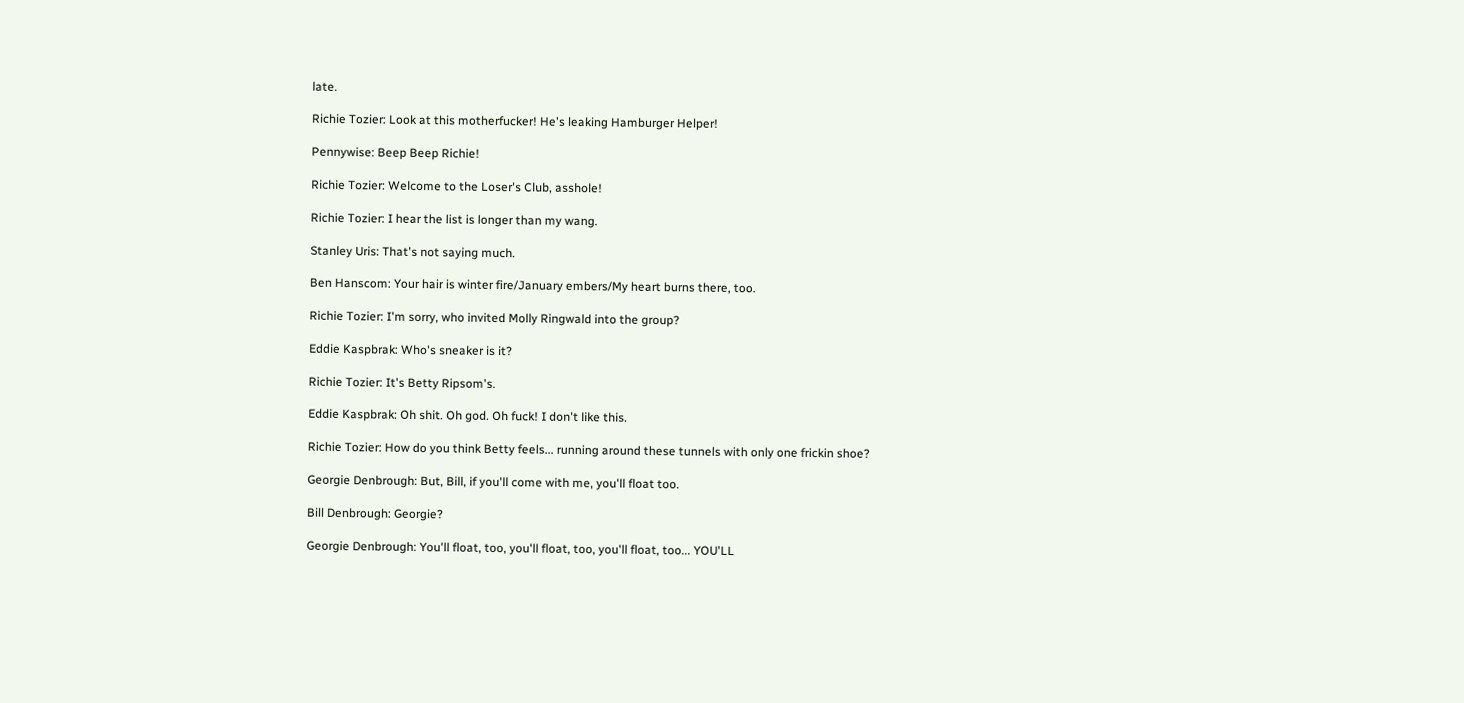late.

Richie Tozier: Look at this motherfucker! He's leaking Hamburger Helper!

Pennywise: Beep Beep Richie!

Richie Tozier: Welcome to the Loser's Club, asshole!

Richie Tozier: I hear the list is longer than my wang.

Stanley Uris: That's not saying much.

Ben Hanscom: Your hair is winter fire/January embers/My heart burns there, too.

Richie Tozier: I'm sorry, who invited Molly Ringwald into the group?

Eddie Kaspbrak: Who's sneaker is it?

Richie Tozier: It's Betty Ripsom's.

Eddie Kaspbrak: Oh shit. Oh god. Oh fuck! I don't like this.

Richie Tozier: How do you think Betty feels... running around these tunnels with only one frickin shoe?

Georgie Denbrough: But, Bill, if you'll come with me, you'll float too.

Bill Denbrough: Georgie?

Georgie Denbrough: You'll float, too, you'll float, too, you'll float, too... YOU'LL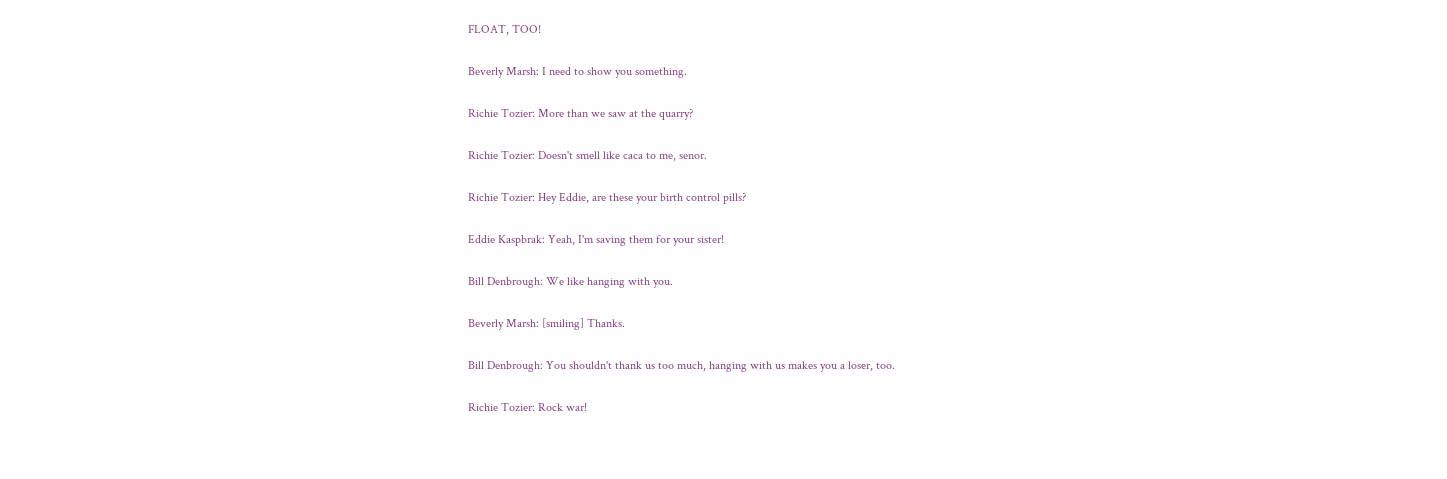FLOAT, TOO!

Beverly Marsh: I need to show you something.

Richie Tozier: More than we saw at the quarry?

Richie Tozier: Doesn't smell like caca to me, senor.

Richie Tozier: Hey Eddie, are these your birth control pills?

Eddie Kaspbrak: Yeah, I'm saving them for your sister!

Bill Denbrough: We like hanging with you.

Beverly Marsh: [smiling] Thanks.

Bill Denbrough: You shouldn't thank us too much, hanging with us makes you a loser, too.

Richie Tozier: Rock war!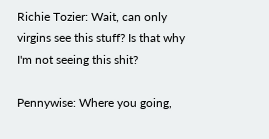Richie Tozier: Wait, can only virgins see this stuff? Is that why I'm not seeing this shit?

Pennywise: Where you going,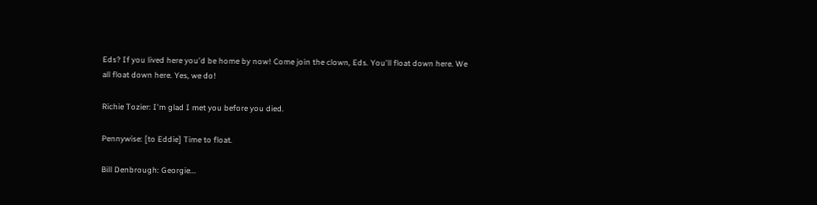Eds? If you lived here you'd be home by now! Come join the clown, Eds. You'll float down here. We all float down here. Yes, we do!

Richie Tozier: I'm glad I met you before you died.

Pennywise: [to Eddie] Time to float.

Bill Denbrough: Georgie...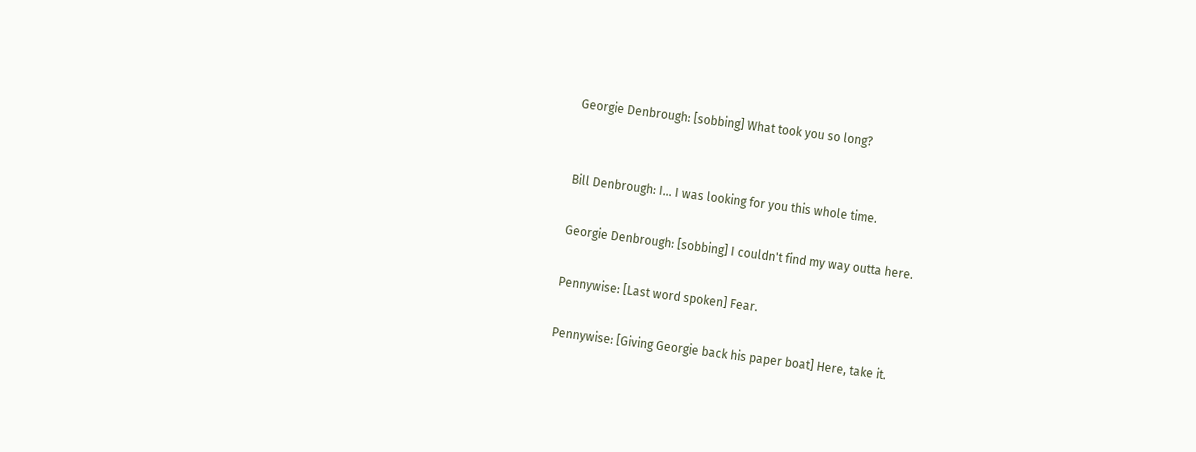Georgie Denbrough: [sobbing] What took you so long?


Bill Denbrough: I... I was looking for you this whole time.

Georgie Denbrough: [sobbing] I couldn't find my way outta here.

Pennywise: [Last word spoken] Fear.

Pennywise: [Giving Georgie back his paper boat] Here, take it.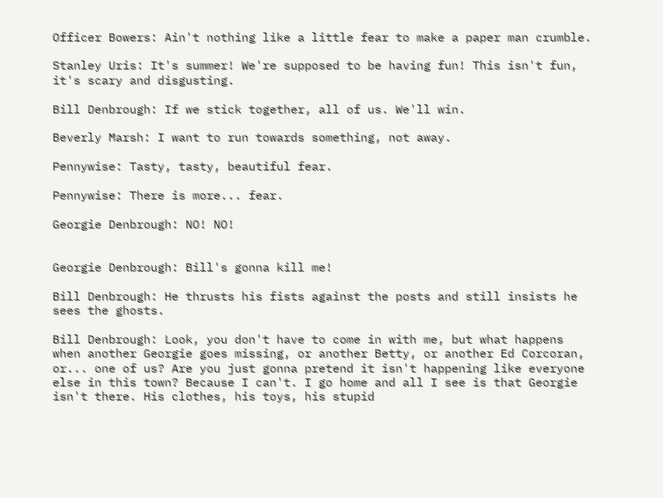Officer Bowers: Ain't nothing like a little fear to make a paper man crumble.

Stanley Uris: It's summer! We're supposed to be having fun! This isn't fun, it's scary and disgusting.

Bill Denbrough: If we stick together, all of us. We'll win.

Beverly Marsh: I want to run towards something, not away.

Pennywise: Tasty, tasty, beautiful fear.

Pennywise: There is more... fear.

Georgie Denbrough: NO! NO!


Georgie Denbrough: Bill's gonna kill me!

Bill Denbrough: He thrusts his fists against the posts and still insists he sees the ghosts.

Bill Denbrough: Look, you don't have to come in with me, but what happens when another Georgie goes missing, or another Betty, or another Ed Corcoran, or... one of us? Are you just gonna pretend it isn't happening like everyone else in this town? Because I can't. I go home and all I see is that Georgie isn't there. His clothes, his toys, his stupid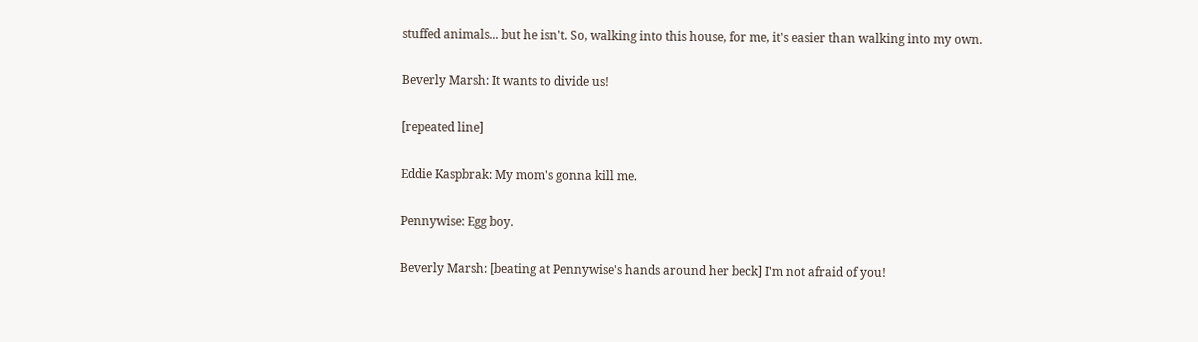stuffed animals... but he isn't. So, walking into this house, for me, it's easier than walking into my own.

Beverly Marsh: It wants to divide us!

[repeated line]

Eddie Kaspbrak: My mom's gonna kill me.

Pennywise: Egg boy.

Beverly Marsh: [beating at Pennywise's hands around her beck] I'm not afraid of you!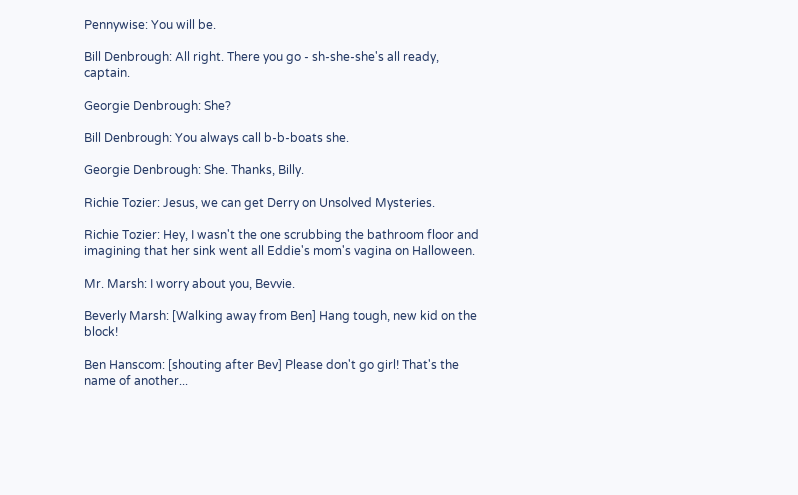Pennywise: You will be.

Bill Denbrough: All right. There you go - sh-she-she's all ready, captain.

Georgie Denbrough: She?

Bill Denbrough: You always call b-b-boats she.

Georgie Denbrough: She. Thanks, Billy.

Richie Tozier: Jesus, we can get Derry on Unsolved Mysteries.

Richie Tozier: Hey, I wasn't the one scrubbing the bathroom floor and imagining that her sink went all Eddie's mom's vagina on Halloween.

Mr. Marsh: I worry about you, Bevvie.

Beverly Marsh: [Walking away from Ben] Hang tough, new kid on the block!

Ben Hanscom: [shouting after Bev] Please don't go girl! That's the name of another...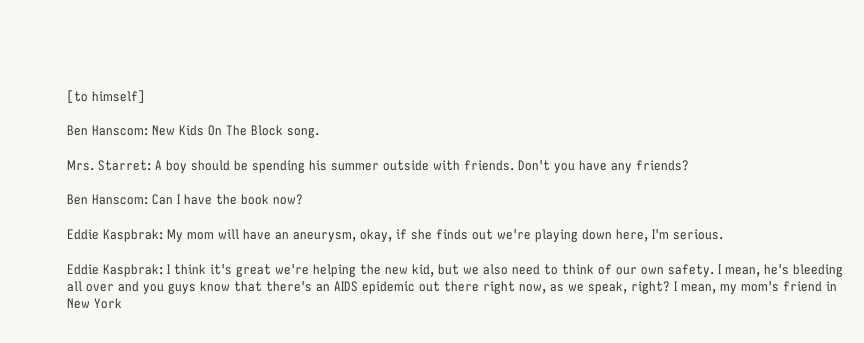[to himself]

Ben Hanscom: New Kids On The Block song.

Mrs. Starret: A boy should be spending his summer outside with friends. Don't you have any friends?

Ben Hanscom: Can I have the book now?

Eddie Kaspbrak: My mom will have an aneurysm, okay, if she finds out we're playing down here, I'm serious.

Eddie Kaspbrak: I think it's great we're helping the new kid, but we also need to think of our own safety. I mean, he's bleeding all over and you guys know that there's an AIDS epidemic out there right now, as we speak, right? I mean, my mom's friend in New York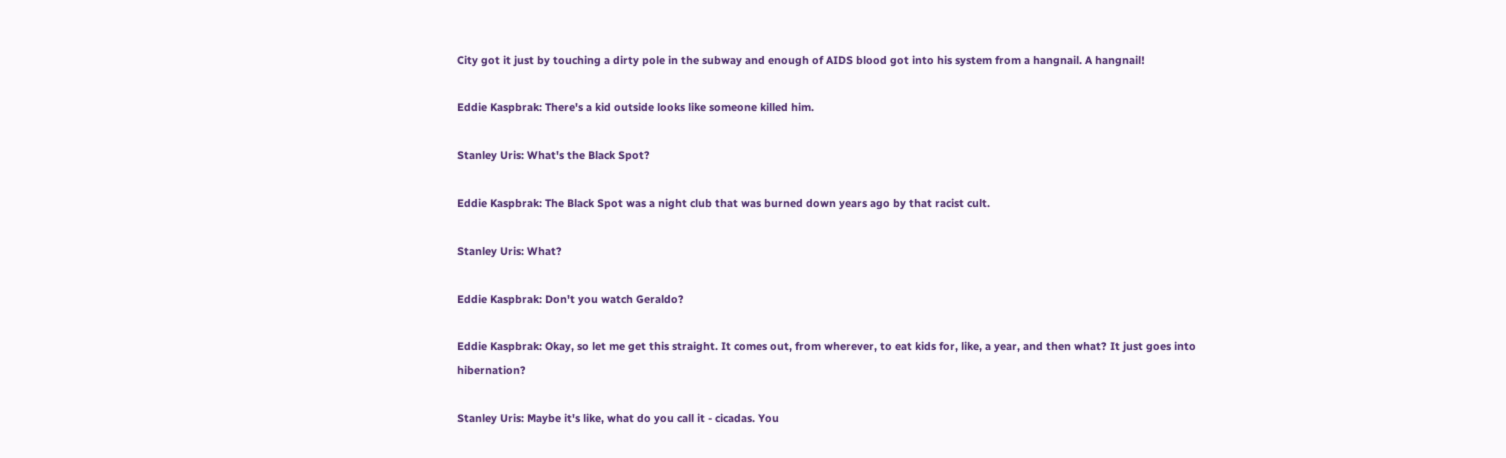City got it just by touching a dirty pole in the subway and enough of AIDS blood got into his system from a hangnail. A hangnail!

Eddie Kaspbrak: There's a kid outside looks like someone killed him.

Stanley Uris: What's the Black Spot?

Eddie Kaspbrak: The Black Spot was a night club that was burned down years ago by that racist cult.

Stanley Uris: What?

Eddie Kaspbrak: Don't you watch Geraldo?

Eddie Kaspbrak: Okay, so let me get this straight. It comes out, from wherever, to eat kids for, like, a year, and then what? It just goes into hibernation?

Stanley Uris: Maybe it's like, what do you call it - cicadas. You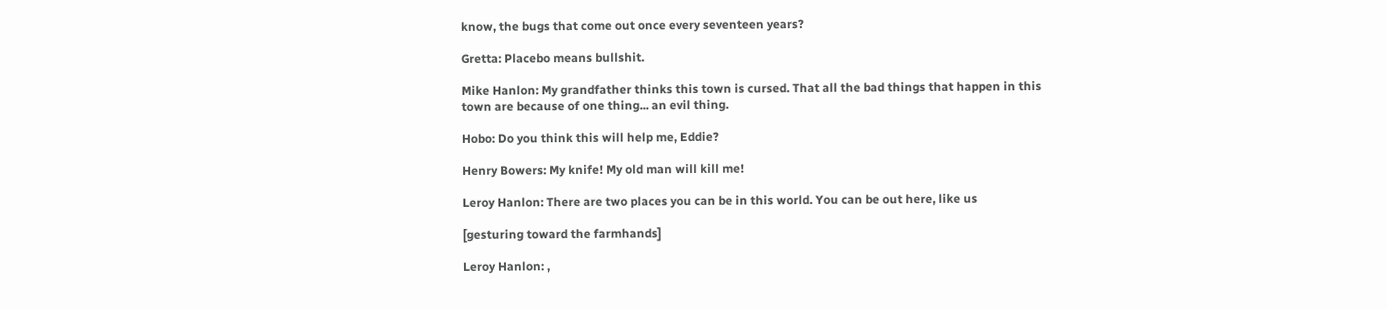know, the bugs that come out once every seventeen years?

Gretta: Placebo means bullshit.

Mike Hanlon: My grandfather thinks this town is cursed. That all the bad things that happen in this town are because of one thing... an evil thing.

Hobo: Do you think this will help me, Eddie?

Henry Bowers: My knife! My old man will kill me!

Leroy Hanlon: There are two places you can be in this world. You can be out here, like us

[gesturing toward the farmhands]

Leroy Hanlon: ,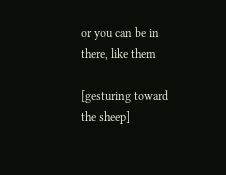or you can be in there, like them

[gesturing toward the sheep]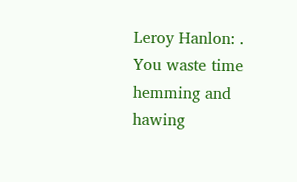Leroy Hanlon: . You waste time hemming and hawing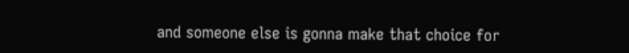and someone else is gonna make that choice for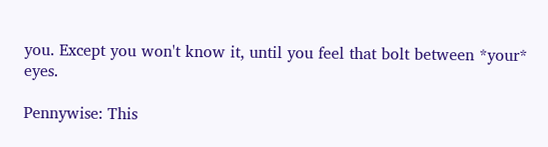you. Except you won't know it, until you feel that bolt between *your* eyes.

Pennywise: This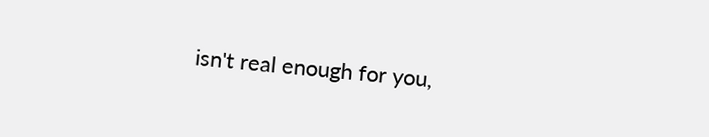isn't real enough for you,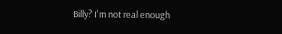Billy? I'm not real enough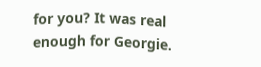for you? It was real enough for Georgie.